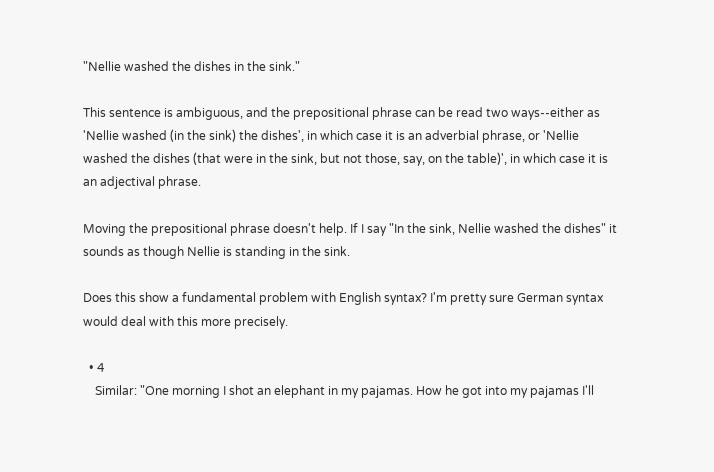"Nellie washed the dishes in the sink."

This sentence is ambiguous, and the prepositional phrase can be read two ways--either as 'Nellie washed (in the sink) the dishes', in which case it is an adverbial phrase, or 'Nellie washed the dishes (that were in the sink, but not those, say, on the table)', in which case it is an adjectival phrase.

Moving the prepositional phrase doesn't help. If I say "In the sink, Nellie washed the dishes" it sounds as though Nellie is standing in the sink.

Does this show a fundamental problem with English syntax? I'm pretty sure German syntax would deal with this more precisely.

  • 4
    Similar: "One morning I shot an elephant in my pajamas. How he got into my pajamas I'll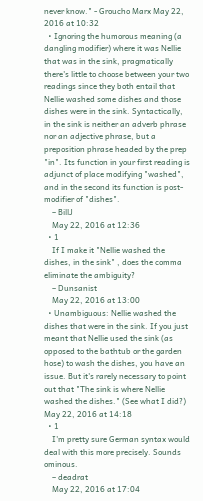never know." - Groucho Marx May 22, 2016 at 10:32
  • Ignoring the humorous meaning (a dangling modifier) where it was Nellie that was in the sink, pragmatically there's little to choose between your two readings since they both entail that Nellie washed some dishes and those dishes were in the sink. Syntactically, in the sink is neither an adverb phrase nor an adjective phrase, but a preposition phrase headed by the prep "in". Its function in your first reading is adjunct of place modifying "washed", and in the second its function is post-modifier of "dishes".
    – BillJ
    May 22, 2016 at 12:36
  • 1
    If I make it "Nellie washed the dishes, in the sink" , does the comma eliminate the ambiguity?
    – Dunsanist
    May 22, 2016 at 13:00
  • Unambiguous: Nellie washed the dishes that were in the sink. If you just meant that Nellie used the sink (as opposed to the bathtub or the garden hose) to wash the dishes, you have an issue. But it's rarely necessary to point out that "The sink is where Nellie washed the dishes." (See what I did?) May 22, 2016 at 14:18
  • 1
    I'm pretty sure German syntax would deal with this more precisely. Sounds ominous.
    – deadrat
    May 22, 2016 at 17:04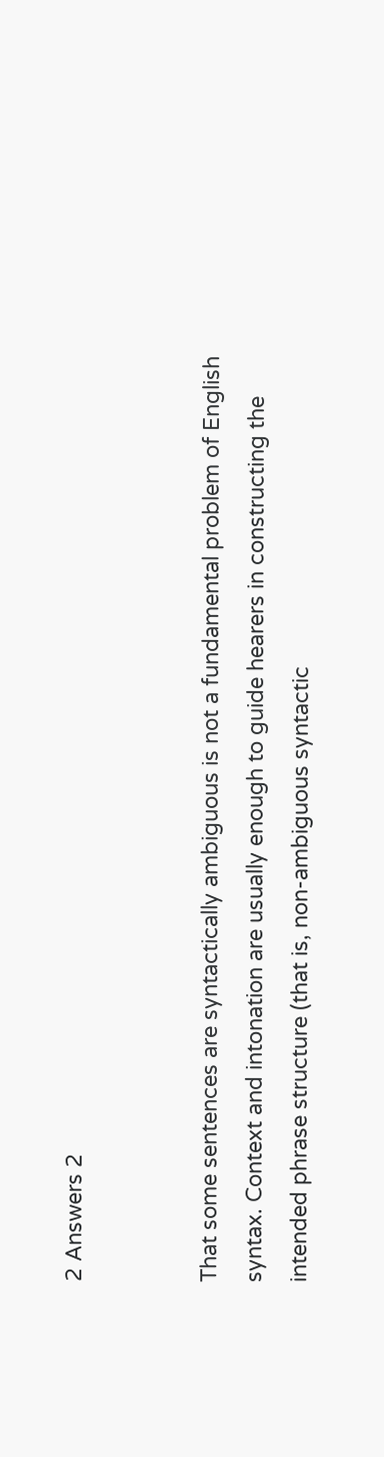2 Answers 2


That some sentences are syntactically ambiguous is not a fundamental problem of English syntax. Context and intonation are usually enough to guide hearers in constructing the intended phrase structure (that is, non-ambiguous syntactic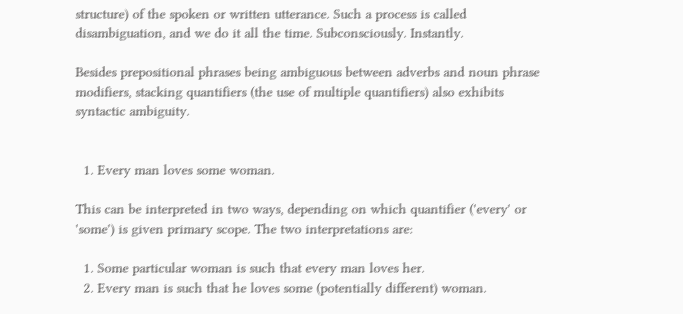structure) of the spoken or written utterance. Such a process is called disambiguation, and we do it all the time. Subconsciously. Instantly.

Besides prepositional phrases being ambiguous between adverbs and noun phrase modifiers, stacking quantifiers (the use of multiple quantifiers) also exhibits syntactic ambiguity.


  1. Every man loves some woman.

This can be interpreted in two ways, depending on which quantifier ('every' or 'some') is given primary scope. The two interpretations are:

  1. Some particular woman is such that every man loves her.
  2. Every man is such that he loves some (potentially different) woman.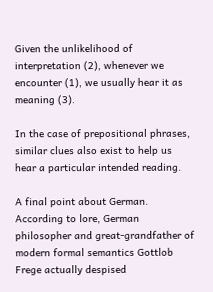Given the unlikelihood of interpretation (2), whenever we encounter (1), we usually hear it as meaning (3).

In the case of prepositional phrases, similar clues also exist to help us hear a particular intended reading.

A final point about German. According to lore, German philosopher and great-grandfather of modern formal semantics Gottlob Frege actually despised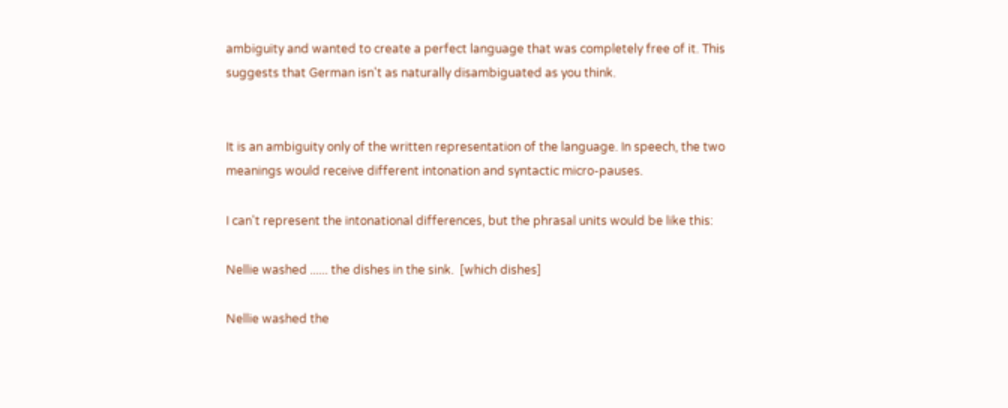ambiguity and wanted to create a perfect language that was completely free of it. This suggests that German isn't as naturally disambiguated as you think.


It is an ambiguity only of the written representation of the language. In speech, the two meanings would receive different intonation and syntactic micro-pauses.

I can't represent the intonational differences, but the phrasal units would be like this:

Nellie washed ...... the dishes in the sink.  [which dishes]

Nellie washed the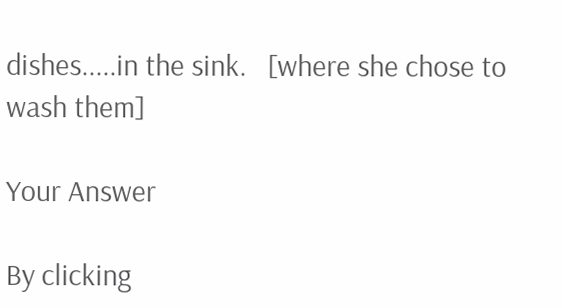dishes.....in the sink.   [where she chose to wash them]

Your Answer

By clicking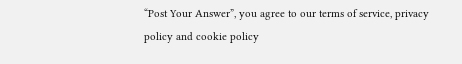“Post Your Answer”, you agree to our terms of service, privacy policy and cookie policy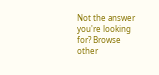Not the answer you're looking for? Browse other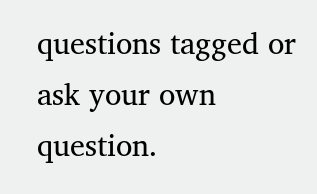questions tagged or ask your own question.